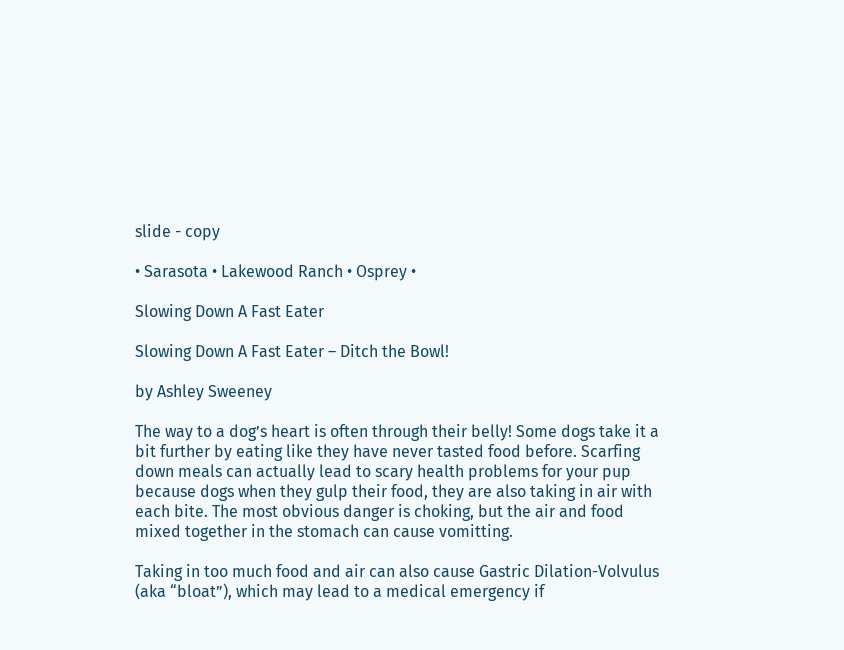slide - copy

• Sarasota • Lakewood Ranch • Osprey •

Slowing Down A Fast Eater

Slowing Down A Fast Eater – Ditch the Bowl!

by Ashley Sweeney

The way to a dog’s heart is often through their belly! Some dogs take it a bit further by eating like they have never tasted food before. Scarfing down meals can actually lead to scary health problems for your pup because dogs when they gulp their food, they are also taking in air with each bite. The most obvious danger is choking, but the air and food mixed together in the stomach can cause vomitting.

Taking in too much food and air can also cause Gastric Dilation-Volvulus (aka “bloat”), which may lead to a medical emergency if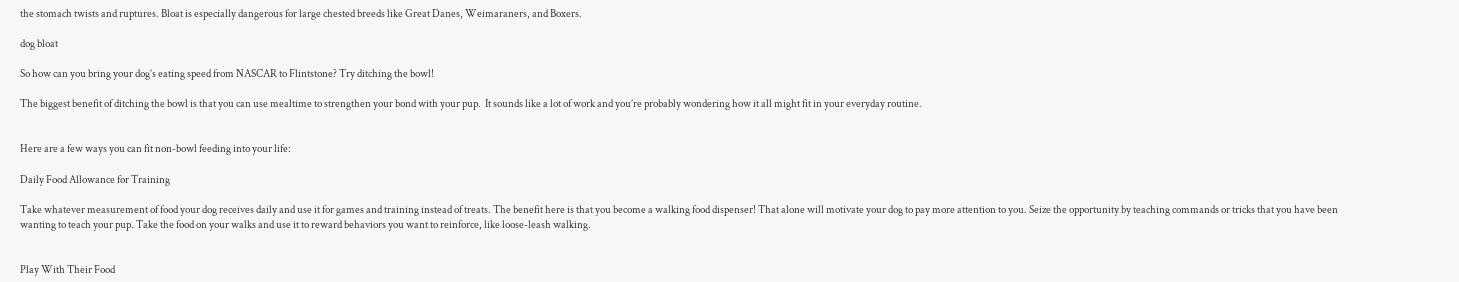the stomach twists and ruptures. Bloat is especially dangerous for large chested breeds like Great Danes, Weimaraners, and Boxers.

dog bloat

So how can you bring your dog’s eating speed from NASCAR to Flintstone? Try ditching the bowl!

The biggest benefit of ditching the bowl is that you can use mealtime to strengthen your bond with your pup.  It sounds like a lot of work and you’re probably wondering how it all might fit in your everyday routine.


Here are a few ways you can fit non-bowl feeding into your life:

Daily Food Allowance for Training

Take whatever measurement of food your dog receives daily and use it for games and training instead of treats. The benefit here is that you become a walking food dispenser! That alone will motivate your dog to pay more attention to you. Seize the opportunity by teaching commands or tricks that you have been wanting to teach your pup. Take the food on your walks and use it to reward behaviors you want to reinforce, like loose-leash walking.


Play With Their Food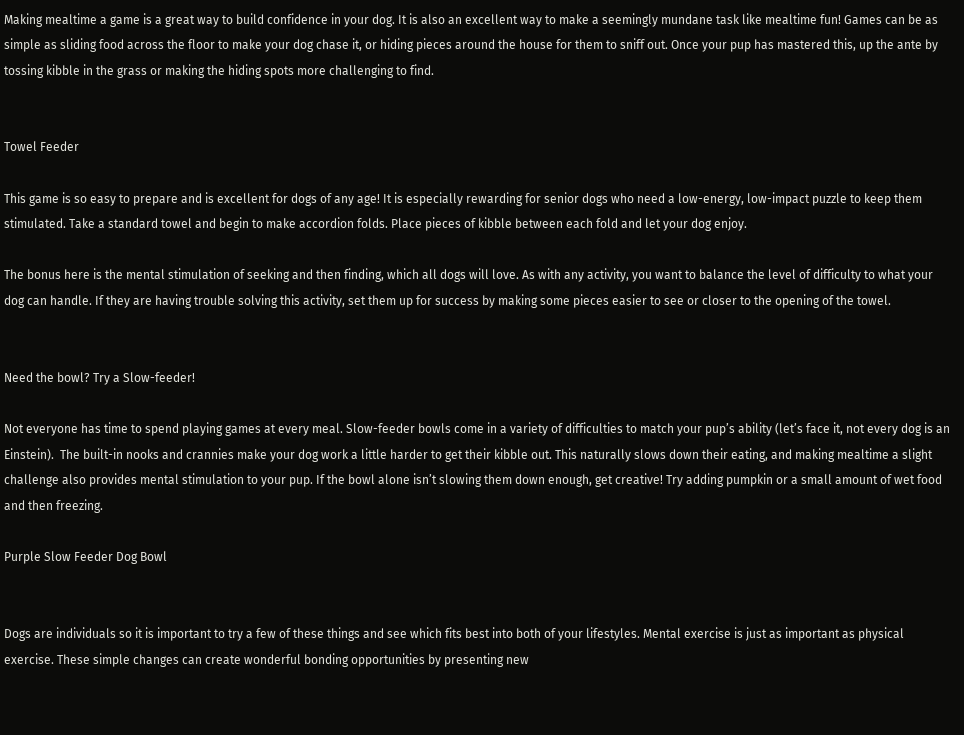Making mealtime a game is a great way to build confidence in your dog. It is also an excellent way to make a seemingly mundane task like mealtime fun! Games can be as simple as sliding food across the floor to make your dog chase it, or hiding pieces around the house for them to sniff out. Once your pup has mastered this, up the ante by tossing kibble in the grass or making the hiding spots more challenging to find.


Towel Feeder

This game is so easy to prepare and is excellent for dogs of any age! It is especially rewarding for senior dogs who need a low-energy, low-impact puzzle to keep them stimulated. Take a standard towel and begin to make accordion folds. Place pieces of kibble between each fold and let your dog enjoy.

The bonus here is the mental stimulation of seeking and then finding, which all dogs will love. As with any activity, you want to balance the level of difficulty to what your dog can handle. If they are having trouble solving this activity, set them up for success by making some pieces easier to see or closer to the opening of the towel.


Need the bowl? Try a Slow-feeder!

Not everyone has time to spend playing games at every meal. Slow-feeder bowls come in a variety of difficulties to match your pup’s ability (let’s face it, not every dog is an Einstein).  The built-in nooks and crannies make your dog work a little harder to get their kibble out. This naturally slows down their eating, and making mealtime a slight challenge also provides mental stimulation to your pup. If the bowl alone isn’t slowing them down enough, get creative! Try adding pumpkin or a small amount of wet food and then freezing.

Purple Slow Feeder Dog Bowl


Dogs are individuals so it is important to try a few of these things and see which fits best into both of your lifestyles. Mental exercise is just as important as physical exercise. These simple changes can create wonderful bonding opportunities by presenting new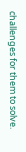challenges for them to solve.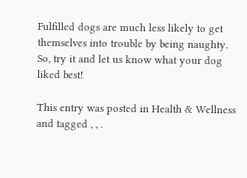Fulfilled dogs are much less likely to get themselves into trouble by being naughty. So, try it and let us know what your dog liked best!

This entry was posted in Health & Wellness and tagged , , .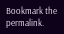Bookmark the permalink.